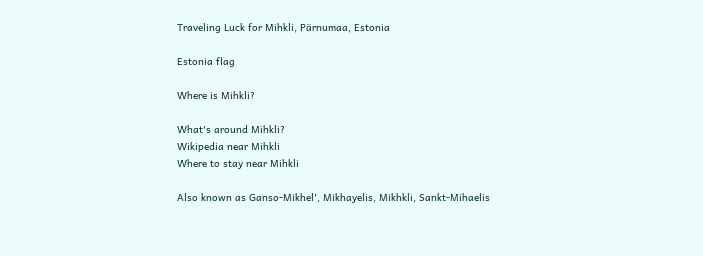Traveling Luck for Mihkli, Pärnumaa, Estonia

Estonia flag

Where is Mihkli?

What's around Mihkli?
Wikipedia near Mihkli
Where to stay near Mihkli

Also known as Ganso-Mikhel', Mikhayelis, Mikhkli, Sankt-Mihaelis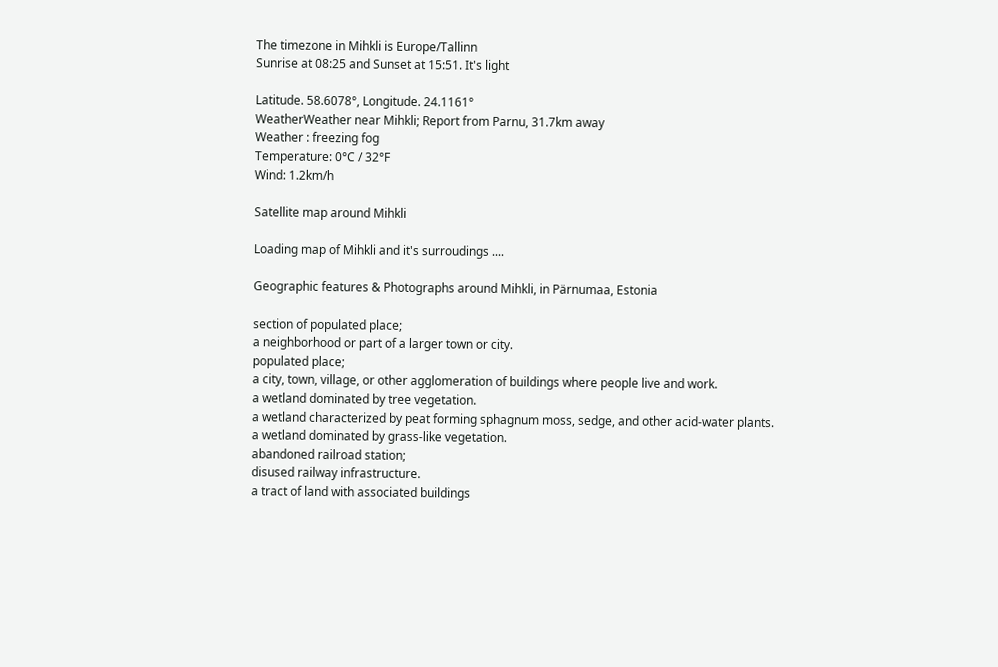The timezone in Mihkli is Europe/Tallinn
Sunrise at 08:25 and Sunset at 15:51. It's light

Latitude. 58.6078°, Longitude. 24.1161°
WeatherWeather near Mihkli; Report from Parnu, 31.7km away
Weather : freezing fog
Temperature: 0°C / 32°F
Wind: 1.2km/h

Satellite map around Mihkli

Loading map of Mihkli and it's surroudings ....

Geographic features & Photographs around Mihkli, in Pärnumaa, Estonia

section of populated place;
a neighborhood or part of a larger town or city.
populated place;
a city, town, village, or other agglomeration of buildings where people live and work.
a wetland dominated by tree vegetation.
a wetland characterized by peat forming sphagnum moss, sedge, and other acid-water plants.
a wetland dominated by grass-like vegetation.
abandoned railroad station;
disused railway infrastructure.
a tract of land with associated buildings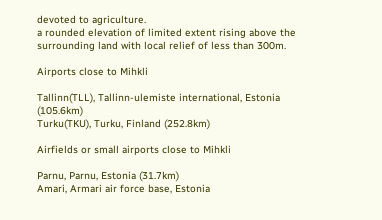devoted to agriculture.
a rounded elevation of limited extent rising above the surrounding land with local relief of less than 300m.

Airports close to Mihkli

Tallinn(TLL), Tallinn-ulemiste international, Estonia (105.6km)
Turku(TKU), Turku, Finland (252.8km)

Airfields or small airports close to Mihkli

Parnu, Parnu, Estonia (31.7km)
Amari, Armari air force base, Estonia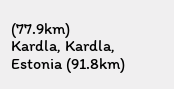(77.9km)
Kardla, Kardla, Estonia (91.8km)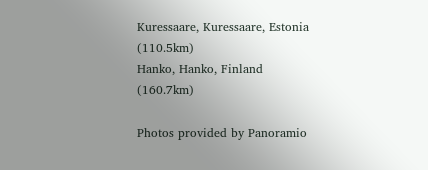Kuressaare, Kuressaare, Estonia (110.5km)
Hanko, Hanko, Finland (160.7km)

Photos provided by Panoramio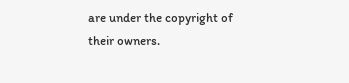are under the copyright of their owners.